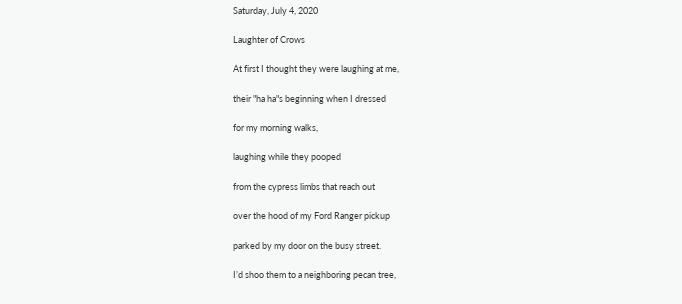Saturday, July 4, 2020

Laughter of Crows

At first I thought they were laughing at me,

their "ha ha"s beginning when I dressed

for my morning walks,

laughing while they pooped

from the cypress limbs that reach out

over the hood of my Ford Ranger pickup

parked by my door on the busy street.

I’d shoo them to a neighboring pecan tree,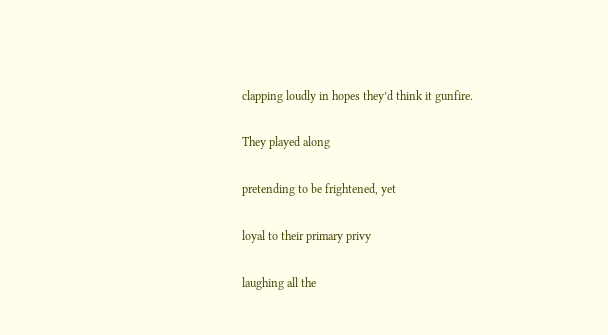clapping loudly in hopes they’d think it gunfire.

They played along

pretending to be frightened, yet

loyal to their primary privy

laughing all the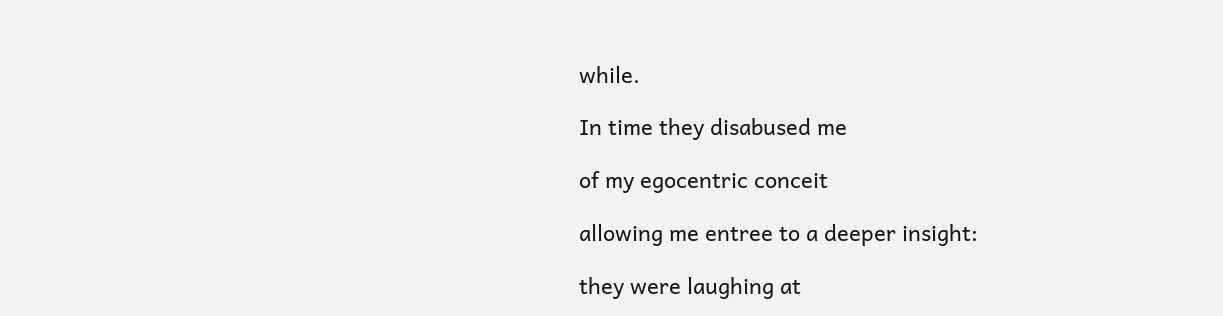while.

In time they disabused me

of my egocentric conceit

allowing me entree to a deeper insight:

they were laughing at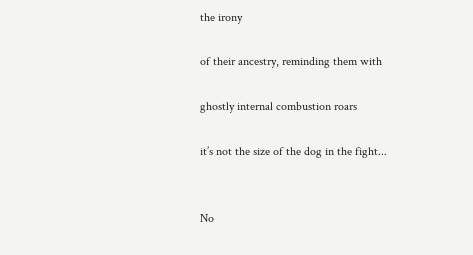the irony

of their ancestry, reminding them with

ghostly internal combustion roars

it’s not the size of the dog in the fight...


No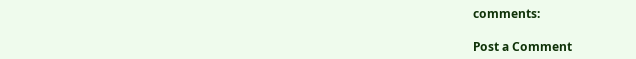comments:

Post a Comment